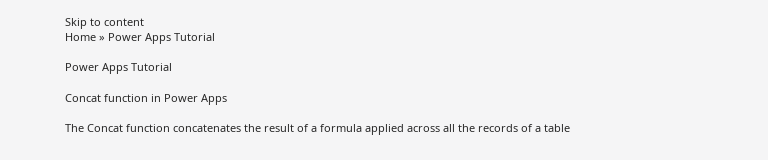Skip to content
Home » Power Apps Tutorial

Power Apps Tutorial

Concat function in Power Apps

The Concat function concatenates the result of a formula applied across all the records of a table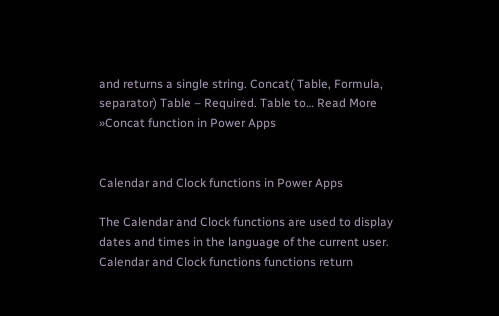and returns a single string. Concat( Table, Formula, separator) Table – Required. Table to… Read More »Concat function in Power Apps


Calendar and Clock functions in Power Apps

The Calendar and Clock functions are used to display dates and times in the language of the current user. Calendar and Clock functions functions return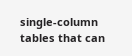single-column tables that can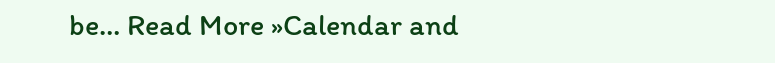be… Read More »Calendar and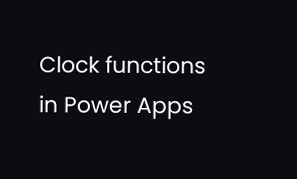Clock functions in Power Apps